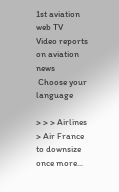1st aviation web TV
Video reports on aviation news
 Choose your language

> > > Airlines > Air France to downsize once more...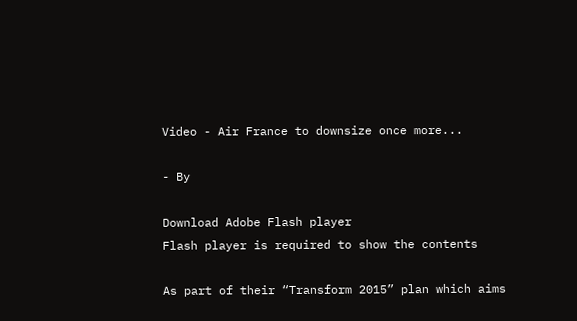Video - Air France to downsize once more...

- By

Download Adobe Flash player
Flash player is required to show the contents

As part of their “Transform 2015” plan which aims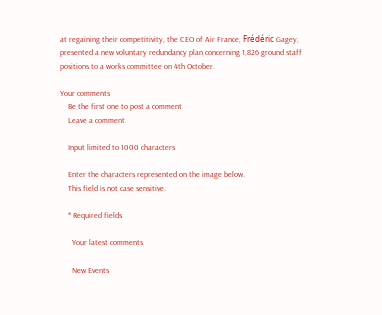at regaining their competitivity, the CEO of Air France, Frédéric Gagey, presented a new voluntary redundancy plan concerning 1,826 ground staff positions to a works committee on 4th October.

Your comments
    Be the first one to post a comment
    Leave a comment

    Input limited to 1000 characters

    Enter the characters represented on the image below.
    This field is not case sensitive.

    * Required fields

      Your latest comments

      New Events